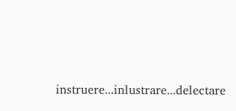instruere...inlustrare...delectare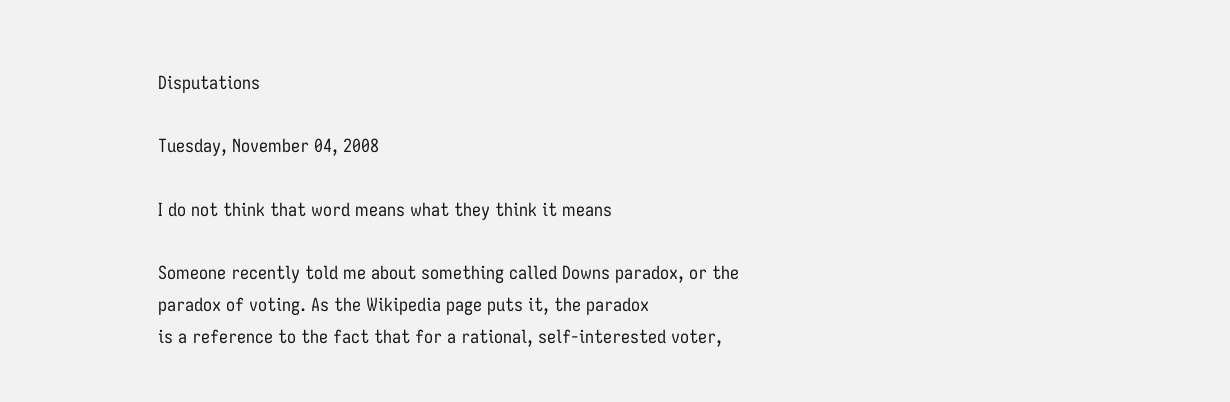Disputations

Tuesday, November 04, 2008

I do not think that word means what they think it means

Someone recently told me about something called Downs paradox, or the paradox of voting. As the Wikipedia page puts it, the paradox
is a reference to the fact that for a rational, self-interested voter,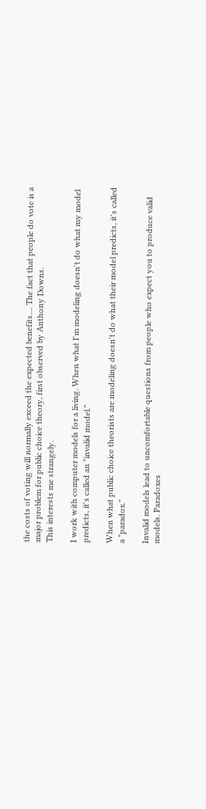the costs of voting will normally exceed the expected benefits.... The fact that people do vote is a major problem for public choice theory, first observed by Anthony Downs.
This interests me strangely.

I work with computer models for a living. When what I'm modeling doesn't do what my model predicts, it's called an "invalid model."

When what public choice theorists are modeling doesn't do what their model predicts, it's called a "paradox."

Invalid models lead to uncomfortable questions from people who expect you to produce valid models. Paradoxes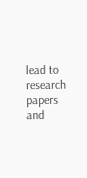lead to research papers and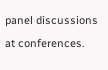panel discussions at conferences.